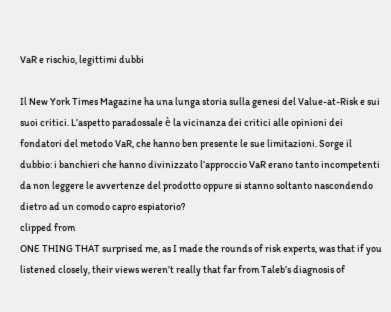VaR e rischio, legittimi dubbi

Il New York Times Magazine ha una lunga storia sulla genesi del Value-at-Risk e sui suoi critici. L’aspetto paradossale è la vicinanza dei critici alle opinioni dei fondatori del metodo VaR, che hanno ben presente le sue limitazioni. Sorge il dubbio: i banchieri che hanno divinizzato l’approccio VaR erano tanto incompetenti da non leggere le avvertenze del prodotto oppure si stanno soltanto nascondendo dietro ad un comodo capro espiatorio?
clipped from
ONE THING THAT surprised me, as I made the rounds of risk experts, was that if you listened closely, their views weren’t really that far from Taleb’s diagnosis of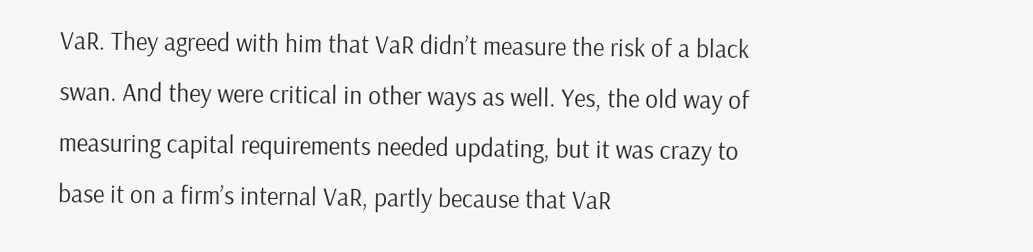VaR. They agreed with him that VaR didn’t measure the risk of a black swan. And they were critical in other ways as well. Yes, the old way of measuring capital requirements needed updating, but it was crazy to base it on a firm’s internal VaR, partly because that VaR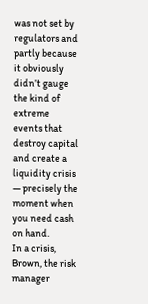was not set by regulators and partly because it obviously didn’t gauge the kind of extreme events that destroy capital and create a liquidity crisis — precisely the moment when you need cash on hand.
In a crisis, Brown, the risk manager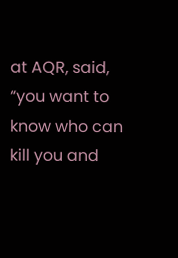at AQR, said, “you want to know who can kill you and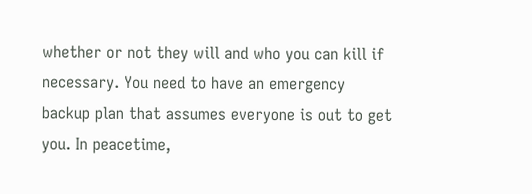whether or not they will and who you can kill if necessary. You need to have an emergency backup plan that assumes everyone is out to get you. In peacetime,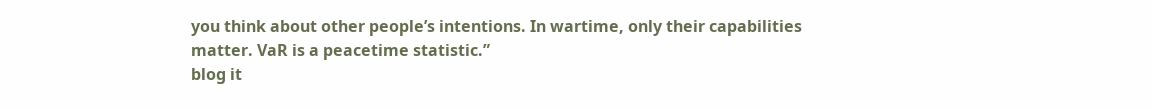you think about other people’s intentions. In wartime, only their capabilities matter. VaR is a peacetime statistic.”
blog it